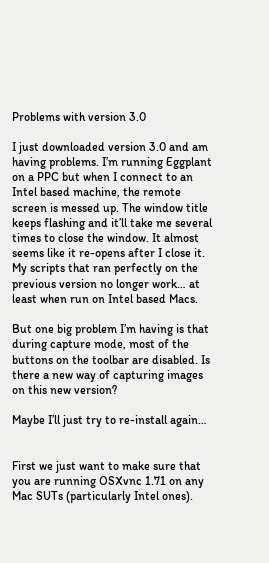Problems with version 3.0

I just downloaded version 3.0 and am having problems. I’m running Eggplant on a PPC but when I connect to an Intel based machine, the remote screen is messed up. The window title keeps flashing and it’ll take me several times to close the window. It almost seems like it re-opens after I close it. My scripts that ran perfectly on the previous version no longer work… at least when run on Intel based Macs.

But one big problem I’m having is that during capture mode, most of the buttons on the toolbar are disabled. Is there a new way of capturing images on this new version?

Maybe I’ll just try to re-install again…


First we just want to make sure that you are running OSXvnc 1.71 on any Mac SUTs (particularly Intel ones).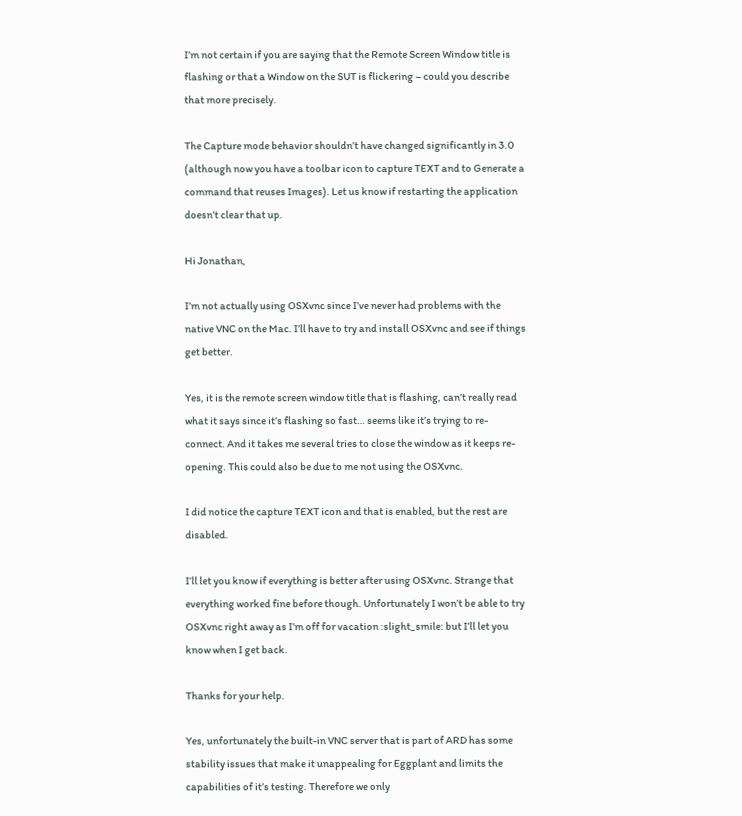I’m not certain if you are saying that the Remote Screen Window title is flashing or that a Window on the SUT is flickering – could you describe that more precisely.

The Capture mode behavior shouldn’t have changed significantly in 3.0 (although now you have a toolbar icon to capture TEXT and to Generate a command that reuses Images). Let us know if restarting the application doesn’t clear that up.

Hi Jonathan,

I’m not actually using OSXvnc since I’ve never had problems with the native VNC on the Mac. I’ll have to try and install OSXvnc and see if things get better.

Yes, it is the remote screen window title that is flashing, can’t really read what it says since it’s flashing so fast… seems like it’s trying to re-connect. And it takes me several tries to close the window as it keeps re-opening. This could also be due to me not using the OSXvnc.

I did notice the capture TEXT icon and that is enabled, but the rest are disabled.

I’ll let you know if everything is better after using OSXvnc. Strange that everything worked fine before though. Unfortunately I won’t be able to try OSXvnc right away as I’m off for vacation :slight_smile: but I’ll let you know when I get back.

Thanks for your help.

Yes, unfortunately the built-in VNC server that is part of ARD has some stability issues that make it unappealing for Eggplant and limits the capabilities of it’s testing. Therefore we only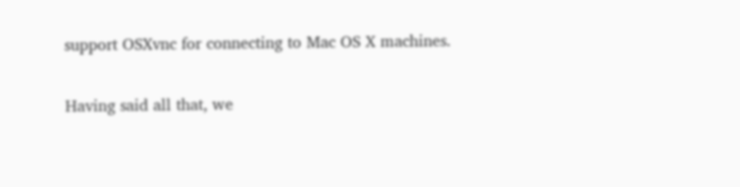support OSXvnc for connecting to Mac OS X machines.

Having said all that, we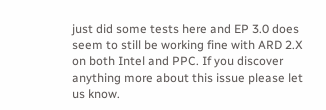just did some tests here and EP 3.0 does seem to still be working fine with ARD 2.X on both Intel and PPC. If you discover anything more about this issue please let us know.